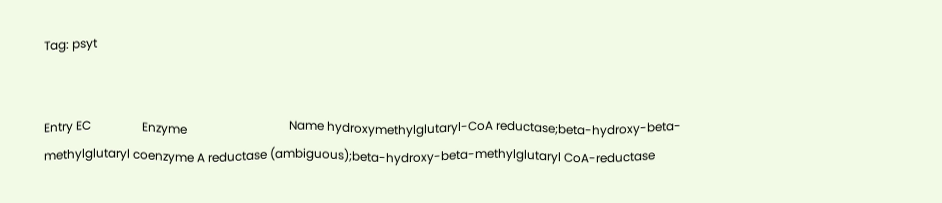Tag: psyt


Entry EC                 Enzyme                                  Name hydroxymethylglutaryl-CoA reductase;beta-hydroxy-beta-methylglutaryl coenzyme A reductase (ambiguous);beta-hydroxy-beta-methylglutaryl CoA-reductase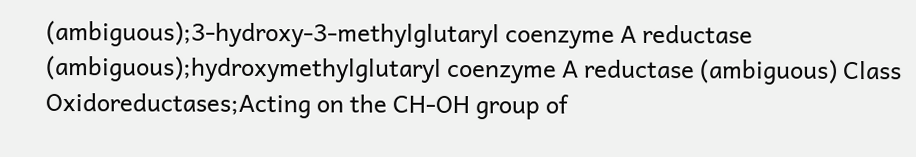(ambiguous);3-hydroxy-3-methylglutaryl coenzyme A reductase (ambiguous);hydroxymethylglutaryl coenzyme A reductase (ambiguous) Class Oxidoreductases;Acting on the CH-OH group of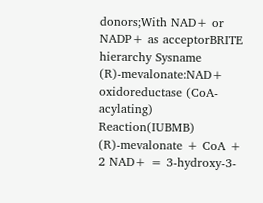donors;With NAD+ or NADP+ as acceptorBRITE hierarchy Sysname (R)-mevalonate:NAD+ oxidoreductase (CoA-acylating) Reaction(IUBMB) (R)-mevalonate + CoA + 2 NAD+ = 3-hydroxy-3-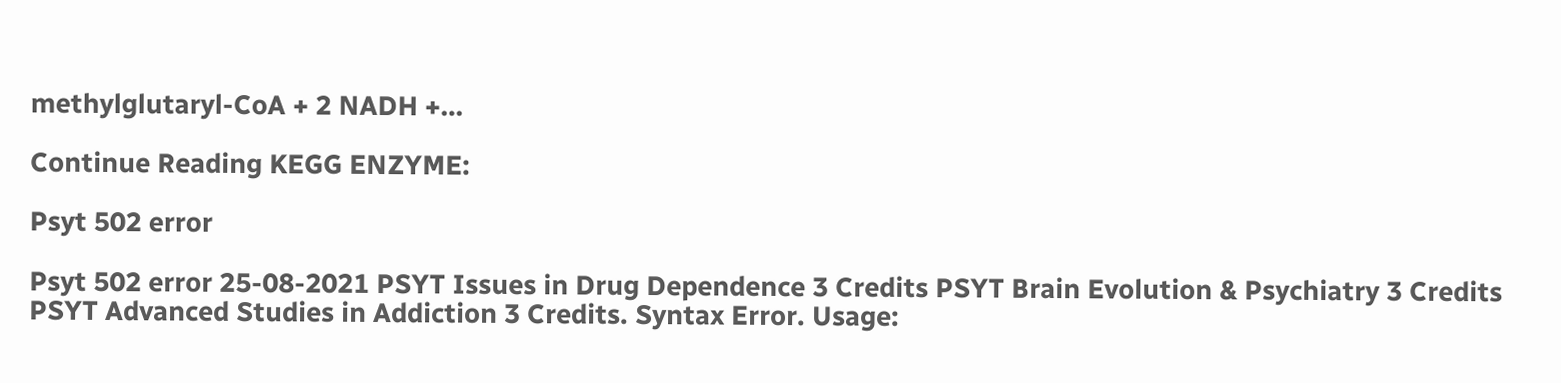methylglutaryl-CoA + 2 NADH +…

Continue Reading KEGG ENZYME:

Psyt 502 error

Psyt 502 error 25-08-2021 PSYT Issues in Drug Dependence 3 Credits PSYT Brain Evolution & Psychiatry 3 Credits PSYT Advanced Studies in Addiction 3 Credits. Syntax Error. Usage: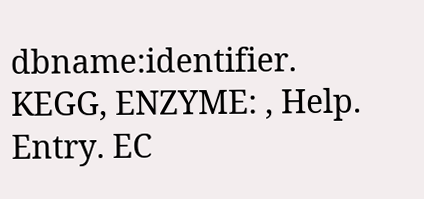dbname:identifier. KEGG, ENZYME: , Help. Entry. EC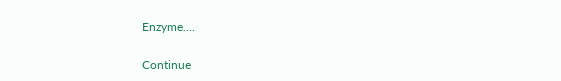Enzyme….

Continue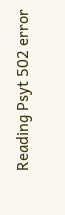Reading Psyt 502 error